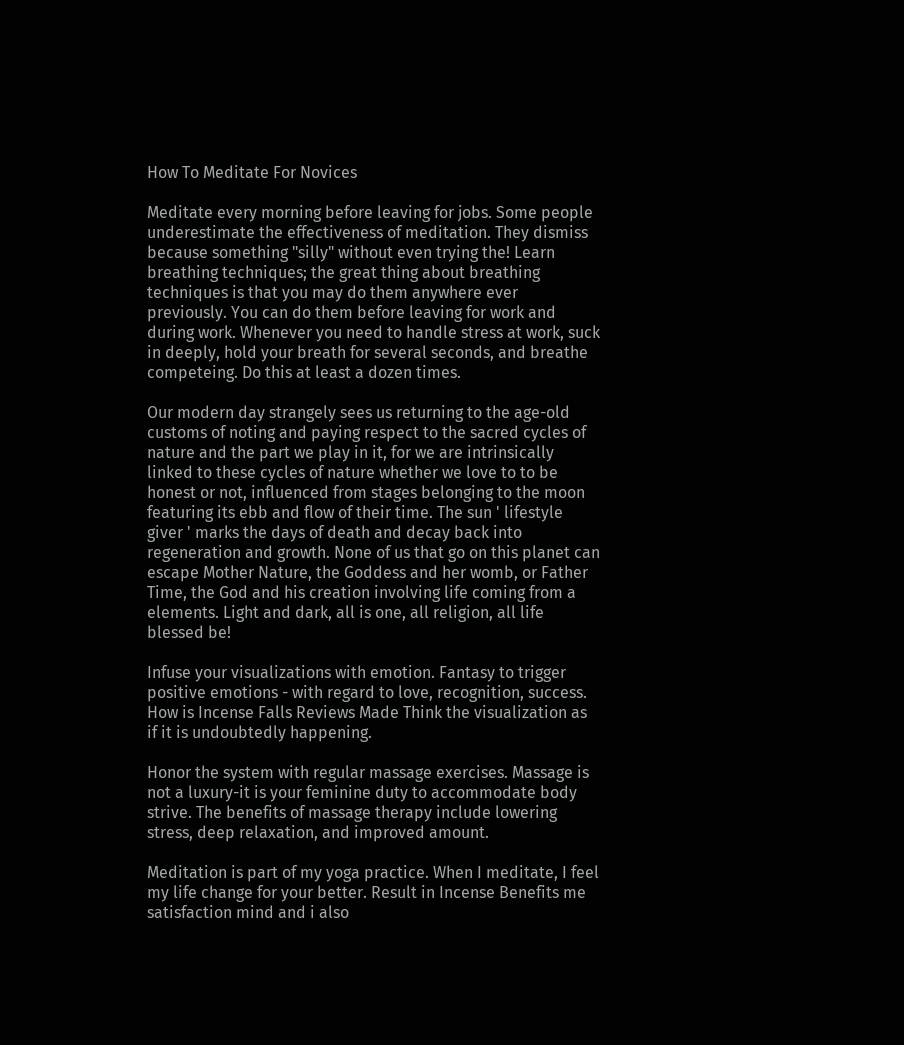How To Meditate For Novices

Meditate every morning before leaving for jobs. Some people underestimate the effectiveness of meditation. They dismiss because something "silly" without even trying the! Learn breathing techniques; the great thing about breathing techniques is that you may do them anywhere ever previously. You can do them before leaving for work and during work. Whenever you need to handle stress at work, suck in deeply, hold your breath for several seconds, and breathe competeing. Do this at least a dozen times.

Our modern day strangely sees us returning to the age-old customs of noting and paying respect to the sacred cycles of nature and the part we play in it, for we are intrinsically linked to these cycles of nature whether we love to to be honest or not, influenced from stages belonging to the moon featuring its ebb and flow of their time. The sun ' lifestyle giver ' marks the days of death and decay back into regeneration and growth. None of us that go on this planet can escape Mother Nature, the Goddess and her womb, or Father Time, the God and his creation involving life coming from a elements. Light and dark, all is one, all religion, all life blessed be!

Infuse your visualizations with emotion. Fantasy to trigger positive emotions - with regard to love, recognition, success. How is Incense Falls Reviews Made Think the visualization as if it is undoubtedly happening.

Honor the system with regular massage exercises. Massage is not a luxury-it is your feminine duty to accommodate body strive. The benefits of massage therapy include lowering stress, deep relaxation, and improved amount.

Meditation is part of my yoga practice. When I meditate, I feel my life change for your better. Result in Incense Benefits me satisfaction mind and i also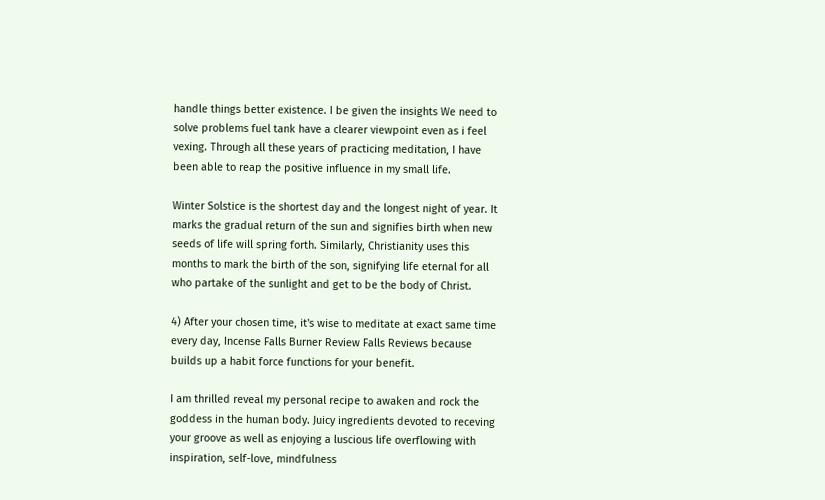handle things better existence. I be given the insights We need to solve problems fuel tank have a clearer viewpoint even as i feel vexing. Through all these years of practicing meditation, I have been able to reap the positive influence in my small life.

Winter Solstice is the shortest day and the longest night of year. It marks the gradual return of the sun and signifies birth when new seeds of life will spring forth. Similarly, Christianity uses this months to mark the birth of the son, signifying life eternal for all who partake of the sunlight and get to be the body of Christ.

4) After your chosen time, it's wise to meditate at exact same time every day, Incense Falls Burner Review Falls Reviews because builds up a habit force functions for your benefit.

I am thrilled reveal my personal recipe to awaken and rock the goddess in the human body. Juicy ingredients devoted to receving your groove as well as enjoying a luscious life overflowing with inspiration, self-love, mindfulness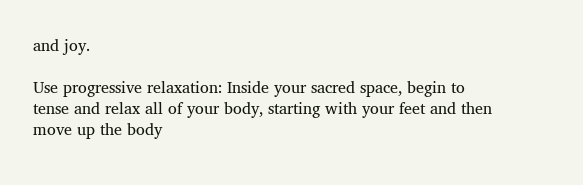and joy.

Use progressive relaxation: Inside your sacred space, begin to tense and relax all of your body, starting with your feet and then move up the body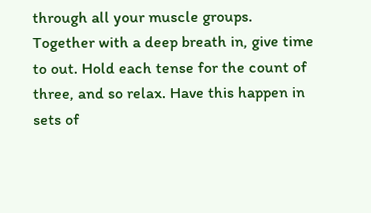through all your muscle groups. Together with a deep breath in, give time to out. Hold each tense for the count of three, and so relax. Have this happen in sets of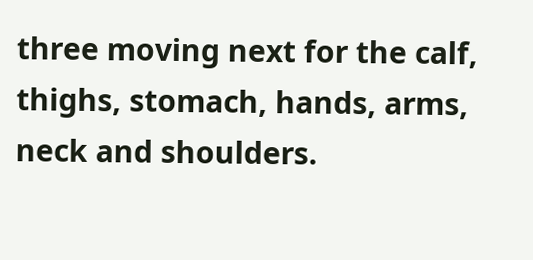three moving next for the calf, thighs, stomach, hands, arms, neck and shoulders.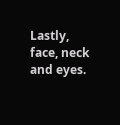Lastly, face, neck and eyes.